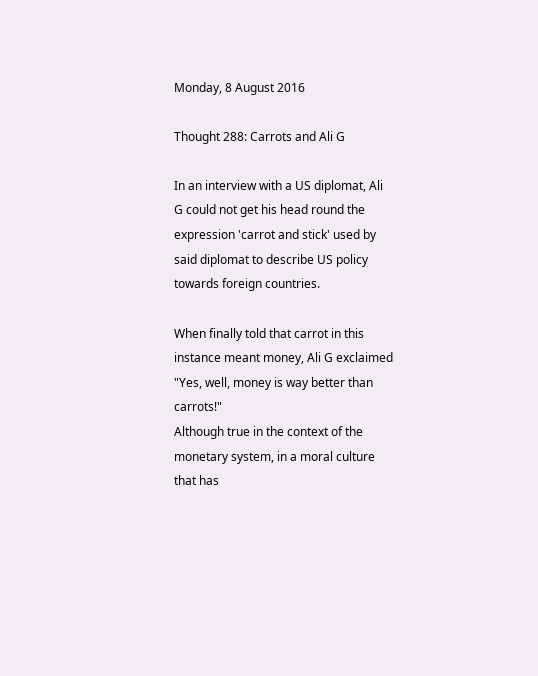Monday, 8 August 2016

Thought 288: Carrots and Ali G

In an interview with a US diplomat, Ali G could not get his head round the expression 'carrot and stick' used by said diplomat to describe US policy towards foreign countries.

When finally told that carrot in this instance meant money, Ali G exclaimed
"Yes, well, money is way better than carrots!"
Although true in the context of the monetary system, in a moral culture that has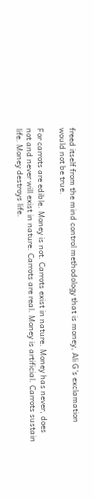freed itself from the mind control methodology that is money, Ali G's exclamation would not be true.

For carrots are edible. Money is not. Carrots exist in nature. Money has never, does not and never will exist in nature. Carrots are real. Money is artificial. Carrots sustain life. Money destroys life.